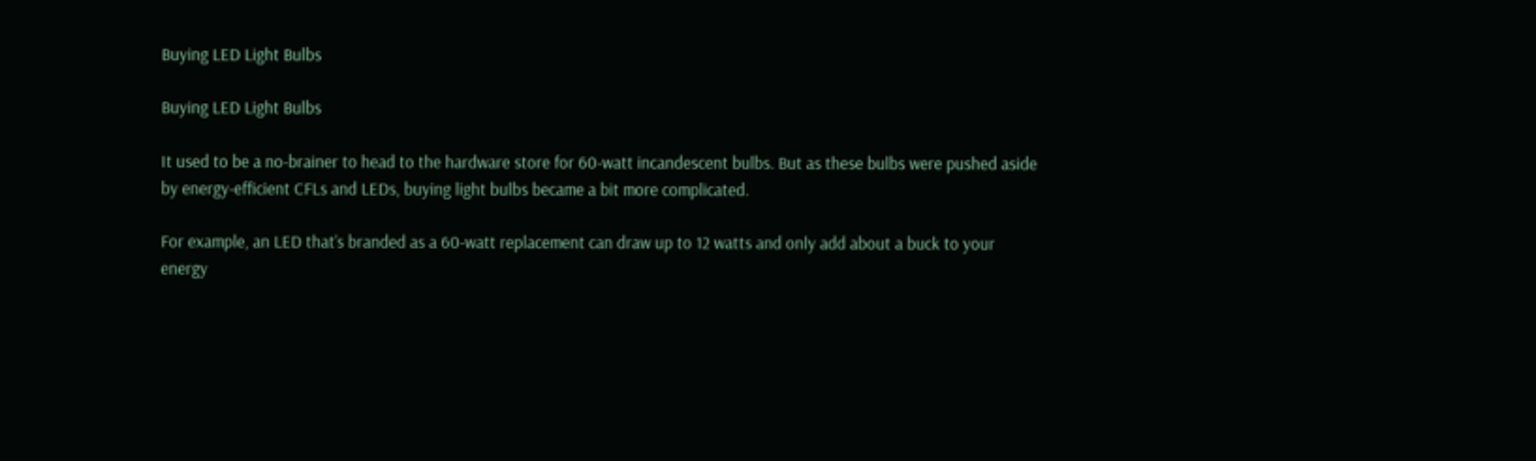Buying LED Light Bulbs

Buying LED Light Bulbs

It used to be a no-brainer to head to the hardware store for 60-watt incandescent bulbs. But as these bulbs were pushed aside by energy-efficient CFLs and LEDs, buying light bulbs became a bit more complicated.

For example, an LED that’s branded as a 60-watt replacement can draw up to 12 watts and only add about a buck to your energy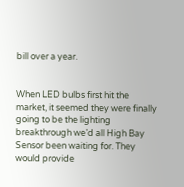bill over a year.


When LED bulbs first hit the market, it seemed they were finally going to be the lighting breakthrough we’d all High Bay Sensor been waiting for. They would provide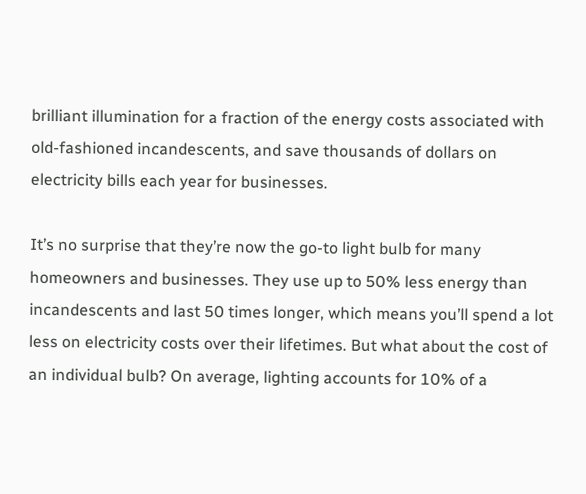brilliant illumination for a fraction of the energy costs associated with old-fashioned incandescents, and save thousands of dollars on electricity bills each year for businesses.

It’s no surprise that they’re now the go-to light bulb for many homeowners and businesses. They use up to 50% less energy than incandescents and last 50 times longer, which means you’ll spend a lot less on electricity costs over their lifetimes. But what about the cost of an individual bulb? On average, lighting accounts for 10% of a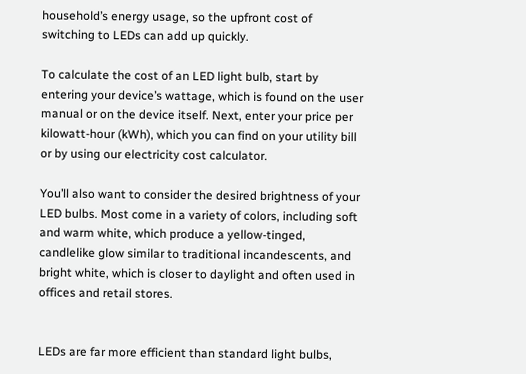household’s energy usage, so the upfront cost of switching to LEDs can add up quickly.

To calculate the cost of an LED light bulb, start by entering your device’s wattage, which is found on the user manual or on the device itself. Next, enter your price per kilowatt-hour (kWh), which you can find on your utility bill or by using our electricity cost calculator.

You’ll also want to consider the desired brightness of your LED bulbs. Most come in a variety of colors, including soft and warm white, which produce a yellow-tinged, candlelike glow similar to traditional incandescents, and bright white, which is closer to daylight and often used in offices and retail stores.


LEDs are far more efficient than standard light bulbs,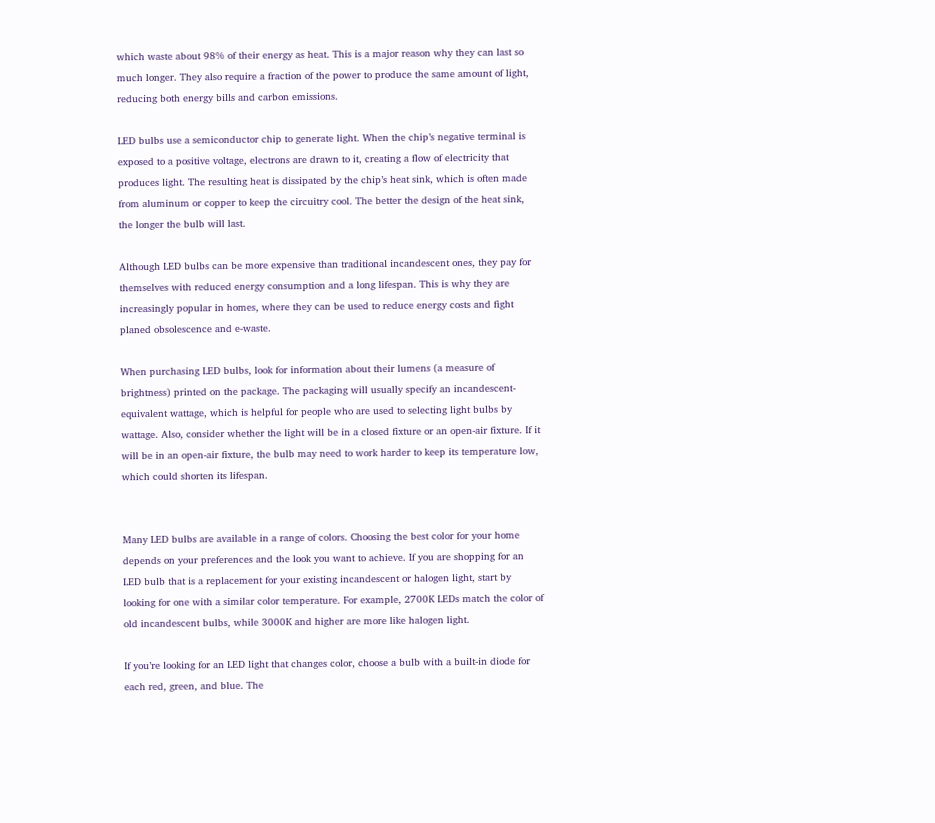which waste about 98% of their energy as heat. This is a major reason why they can last so much longer. They also require a fraction of the power to produce the same amount of light, reducing both energy bills and carbon emissions.

LED bulbs use a semiconductor chip to generate light. When the chip’s negative terminal is exposed to a positive voltage, electrons are drawn to it, creating a flow of electricity that produces light. The resulting heat is dissipated by the chip’s heat sink, which is often made from aluminum or copper to keep the circuitry cool. The better the design of the heat sink, the longer the bulb will last.

Although LED bulbs can be more expensive than traditional incandescent ones, they pay for themselves with reduced energy consumption and a long lifespan. This is why they are increasingly popular in homes, where they can be used to reduce energy costs and fight planed obsolescence and e-waste.

When purchasing LED bulbs, look for information about their lumens (a measure of brightness) printed on the package. The packaging will usually specify an incandescent-equivalent wattage, which is helpful for people who are used to selecting light bulbs by wattage. Also, consider whether the light will be in a closed fixture or an open-air fixture. If it will be in an open-air fixture, the bulb may need to work harder to keep its temperature low, which could shorten its lifespan.


Many LED bulbs are available in a range of colors. Choosing the best color for your home depends on your preferences and the look you want to achieve. If you are shopping for an LED bulb that is a replacement for your existing incandescent or halogen light, start by looking for one with a similar color temperature. For example, 2700K LEDs match the color of old incandescent bulbs, while 3000K and higher are more like halogen light.

If you’re looking for an LED light that changes color, choose a bulb with a built-in diode for each red, green, and blue. The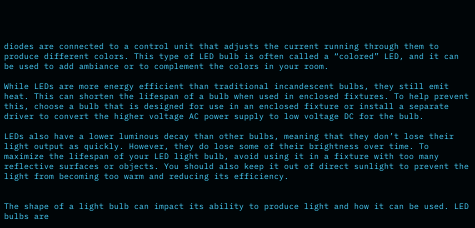diodes are connected to a control unit that adjusts the current running through them to produce different colors. This type of LED bulb is often called a “colored” LED, and it can be used to add ambiance or to complement the colors in your room.

While LEDs are more energy efficient than traditional incandescent bulbs, they still emit heat. This can shorten the lifespan of a bulb when used in enclosed fixtures. To help prevent this, choose a bulb that is designed for use in an enclosed fixture or install a separate driver to convert the higher voltage AC power supply to low voltage DC for the bulb.

LEDs also have a lower luminous decay than other bulbs, meaning that they don’t lose their light output as quickly. However, they do lose some of their brightness over time. To maximize the lifespan of your LED light bulb, avoid using it in a fixture with too many reflective surfaces or objects. You should also keep it out of direct sunlight to prevent the light from becoming too warm and reducing its efficiency.


The shape of a light bulb can impact its ability to produce light and how it can be used. LED bulbs are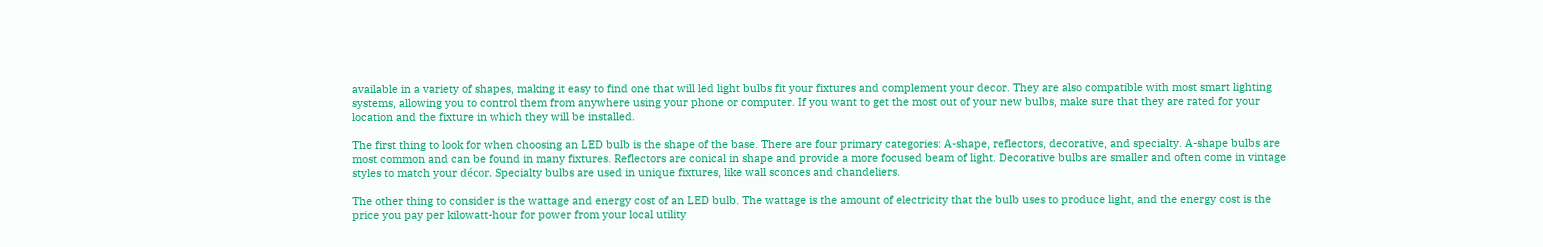available in a variety of shapes, making it easy to find one that will led light bulbs fit your fixtures and complement your decor. They are also compatible with most smart lighting systems, allowing you to control them from anywhere using your phone or computer. If you want to get the most out of your new bulbs, make sure that they are rated for your location and the fixture in which they will be installed.

The first thing to look for when choosing an LED bulb is the shape of the base. There are four primary categories: A-shape, reflectors, decorative, and specialty. A-shape bulbs are most common and can be found in many fixtures. Reflectors are conical in shape and provide a more focused beam of light. Decorative bulbs are smaller and often come in vintage styles to match your décor. Specialty bulbs are used in unique fixtures, like wall sconces and chandeliers.

The other thing to consider is the wattage and energy cost of an LED bulb. The wattage is the amount of electricity that the bulb uses to produce light, and the energy cost is the price you pay per kilowatt-hour for power from your local utility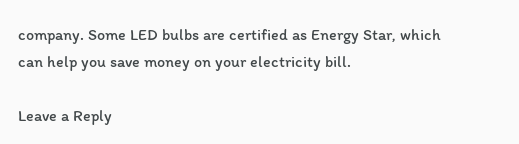company. Some LED bulbs are certified as Energy Star, which can help you save money on your electricity bill.

Leave a Reply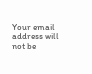Your email address will not be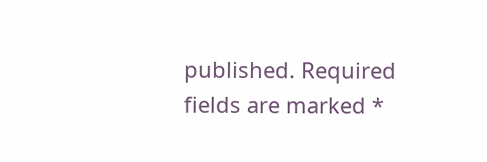published. Required fields are marked *